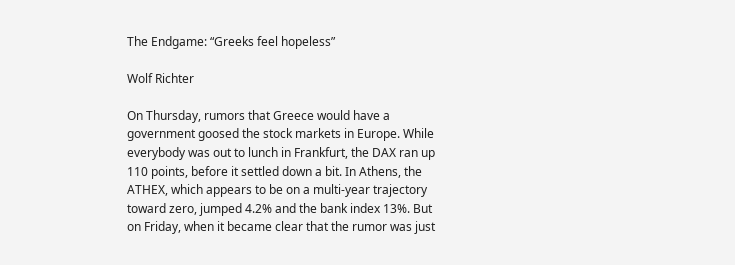The Endgame: “Greeks feel hopeless”

Wolf Richter

On Thursday, rumors that Greece would have a government goosed the stock markets in Europe. While everybody was out to lunch in Frankfurt, the DAX ran up 110 points, before it settled down a bit. In Athens, the ATHEX, which appears to be on a multi-year trajectory toward zero, jumped 4.2% and the bank index 13%. But on Friday, when it became clear that the rumor was just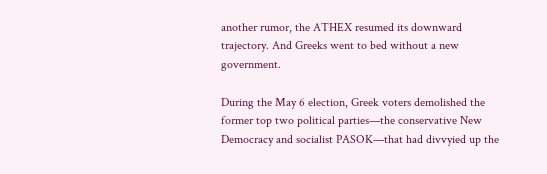another rumor, the ATHEX resumed its downward trajectory. And Greeks went to bed without a new government.

During the May 6 election, Greek voters demolished the former top two political parties—the conservative New Democracy and socialist PASOK—that had divvyied up the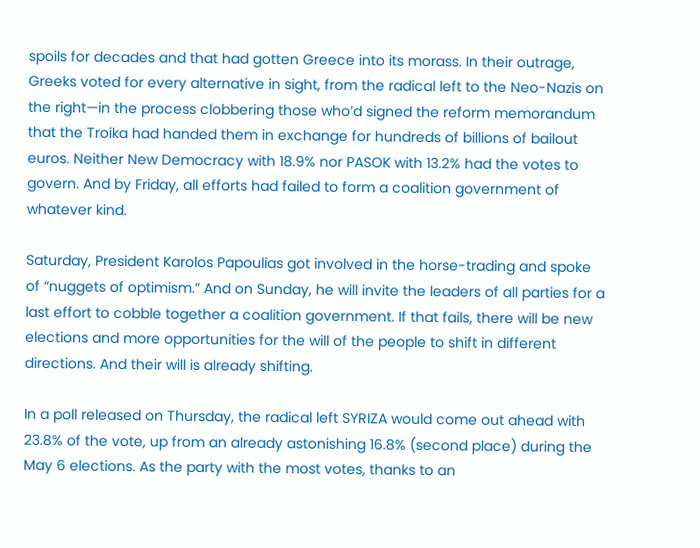spoils for decades and that had gotten Greece into its morass. In their outrage, Greeks voted for every alternative in sight, from the radical left to the Neo-Nazis on the right—in the process clobbering those who’d signed the reform memorandum that the Troika had handed them in exchange for hundreds of billions of bailout euros. Neither New Democracy with 18.9% nor PASOK with 13.2% had the votes to govern. And by Friday, all efforts had failed to form a coalition government of whatever kind.

Saturday, President Karolos Papoulias got involved in the horse-trading and spoke of “nuggets of optimism.” And on Sunday, he will invite the leaders of all parties for a last effort to cobble together a coalition government. If that fails, there will be new elections and more opportunities for the will of the people to shift in different directions. And their will is already shifting.

In a poll released on Thursday, the radical left SYRIZA would come out ahead with 23.8% of the vote, up from an already astonishing 16.8% (second place) during the May 6 elections. As the party with the most votes, thanks to an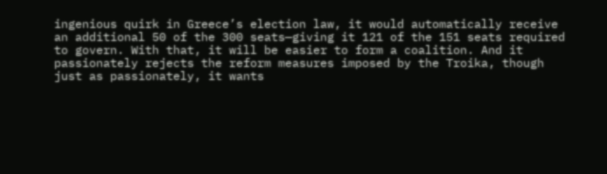ingenious quirk in Greece’s election law, it would automatically receive an additional 50 of the 300 seats—giving it 121 of the 151 seats required to govern. With that, it will be easier to form a coalition. And it passionately rejects the reform measures imposed by the Troika, though just as passionately, it wants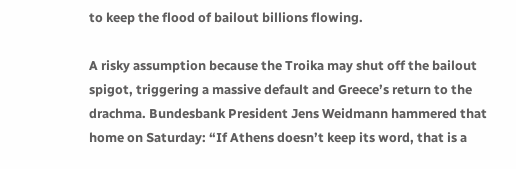to keep the flood of bailout billions flowing.

A risky assumption because the Troika may shut off the bailout spigot, triggering a massive default and Greece’s return to the drachma. Bundesbank President Jens Weidmann hammered that home on Saturday: “If Athens doesn’t keep its word, that is a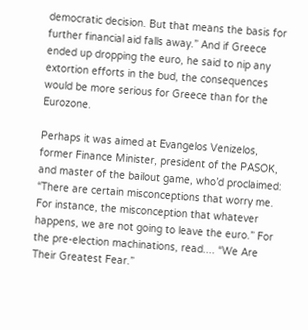democratic decision. But that means the basis for further financial aid falls away.” And if Greece ended up dropping the euro, he said to nip any extortion efforts in the bud, the consequences would be more serious for Greece than for the Eurozone.

Perhaps it was aimed at Evangelos Venizelos, former Finance Minister, president of the PASOK, and master of the bailout game, who’d proclaimed: “There are certain misconceptions that worry me. For instance, the misconception that whatever happens, we are not going to leave the euro.” For the pre-election machinations, read.... “We Are Their Greatest Fear.”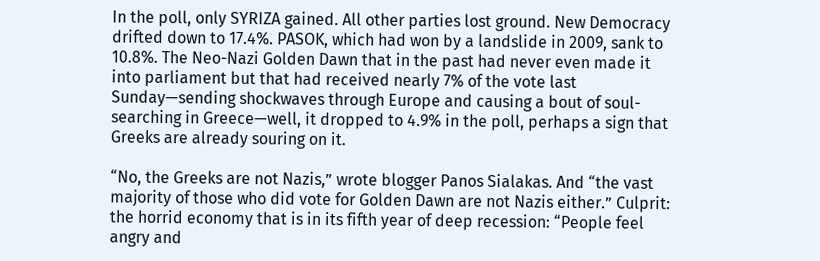In the poll, only SYRIZA gained. All other parties lost ground. New Democracy drifted down to 17.4%. PASOK, which had won by a landslide in 2009, sank to 10.8%. The Neo-Nazi Golden Dawn that in the past had never even made it into parliament but that had received nearly 7% of the vote last Sunday—sending shockwaves through Europe and causing a bout of soul-searching in Greece—well, it dropped to 4.9% in the poll, perhaps a sign that Greeks are already souring on it.

“No, the Greeks are not Nazis,” wrote blogger Panos Sialakas. And “the vast majority of those who did vote for Golden Dawn are not Nazis either.” Culprit: the horrid economy that is in its fifth year of deep recession: “People feel angry and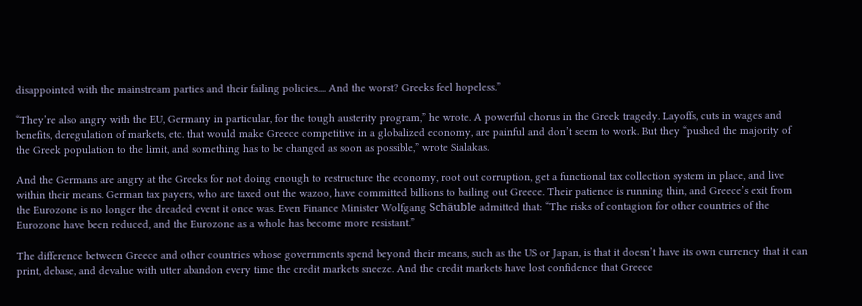disappointed with the mainstream parties and their failing policies.... And the worst? Greeks feel hopeless.”

“They’re also angry with the EU, Germany in particular, for the tough austerity program,” he wrote. A powerful chorus in the Greek tragedy. Layoffs, cuts in wages and benefits, deregulation of markets, etc. that would make Greece competitive in a globalized economy, are painful and don’t seem to work. But they “pushed the majority of the Greek population to the limit, and something has to be changed as soon as possible,” wrote Sialakas.

And the Germans are angry at the Greeks for not doing enough to restructure the economy, root out corruption, get a functional tax collection system in place, and live within their means. German tax payers, who are taxed out the wazoo, have committed billions to bailing out Greece. Their patience is running thin, and Greece’s exit from the Eurozone is no longer the dreaded event it once was. Even Finance Minister Wolfgang Schäuble admitted that: “The risks of contagion for other countries of the Eurozone have been reduced, and the Eurozone as a whole has become more resistant.”

The difference between Greece and other countries whose governments spend beyond their means, such as the US or Japan, is that it doesn’t have its own currency that it can print, debase, and devalue with utter abandon every time the credit markets sneeze. And the credit markets have lost confidence that Greece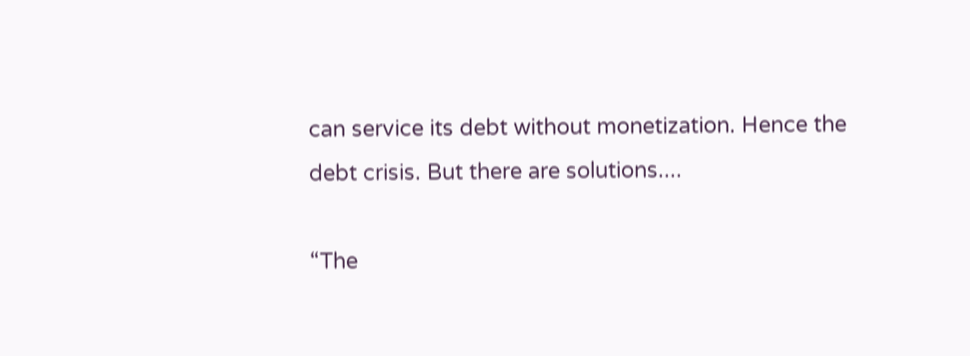can service its debt without monetization. Hence the debt crisis. But there are solutions....

“The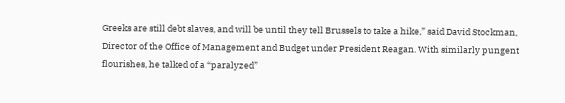Greeks are still debt slaves, and will be until they tell Brussels to take a hike,” said David Stockman, Director of the Office of Management and Budget under President Reagan. With similarly pungent flourishes, he talked of a “paralyzed”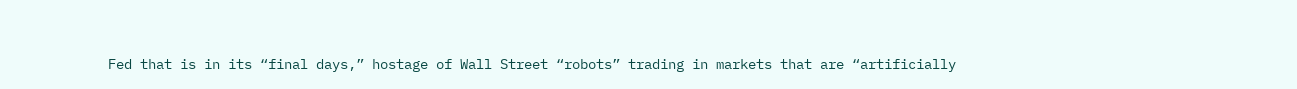Fed that is in its “final days,” hostage of Wall Street “robots” trading in markets that are “artificially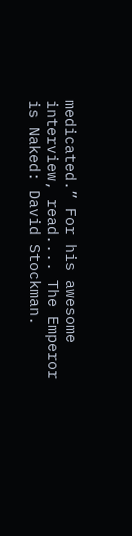medicated.” For his awesome interview, read.... The Emperor is Naked: David Stockman.